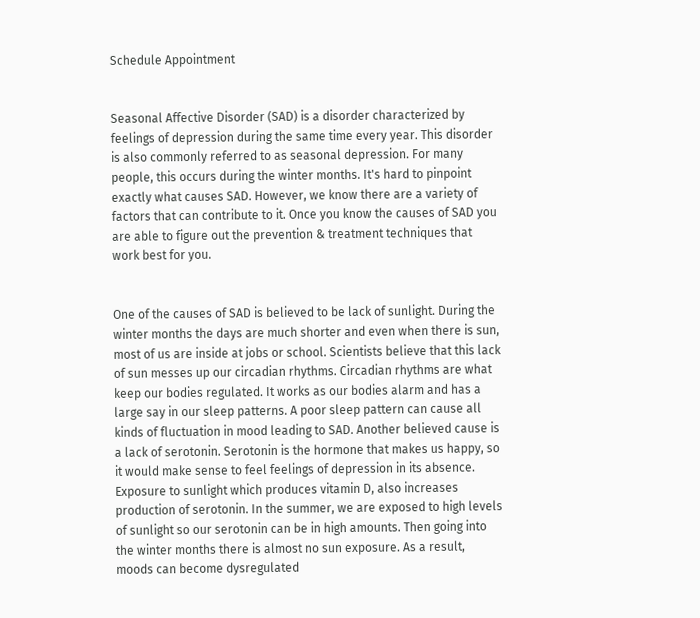Schedule Appointment


Seasonal Affective Disorder (SAD) is a disorder characterized by feelings of depression during the same time every year. This disorder is also commonly referred to as seasonal depression. For many people, this occurs during the winter months. It's hard to pinpoint exactly what causes SAD. However, we know there are a variety of factors that can contribute to it. Once you know the causes of SAD you are able to figure out the prevention & treatment techniques that work best for you.


One of the causes of SAD is believed to be lack of sunlight. During the winter months the days are much shorter and even when there is sun, most of us are inside at jobs or school. Scientists believe that this lack of sun messes up our circadian rhythms. Circadian rhythms are what keep our bodies regulated. It works as our bodies alarm and has a large say in our sleep patterns. A poor sleep pattern can cause all kinds of fluctuation in mood leading to SAD. Another believed cause is a lack of serotonin. Serotonin is the hormone that makes us happy, so it would make sense to feel feelings of depression in its absence. Exposure to sunlight which produces vitamin D, also increases production of serotonin. In the summer, we are exposed to high levels of sunlight so our serotonin can be in high amounts. Then going into the winter months there is almost no sun exposure. As a result, moods can become dysregulated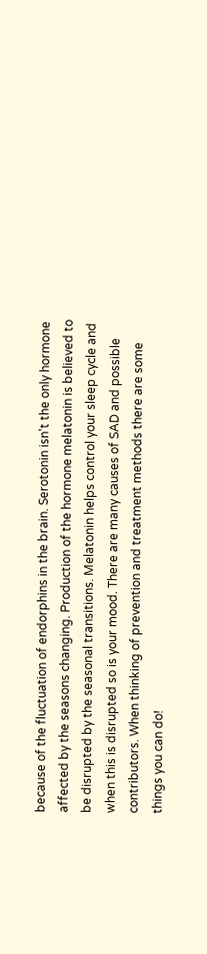because of the fluctuation of endorphins in the brain. Serotonin isn't the only hormone affected by the seasons changing. Production of the hormone melatonin is believed to be disrupted by the seasonal transitions. Melatonin helps control your sleep cycle and when this is disrupted so is your mood. There are many causes of SAD and possible contributors. When thinking of prevention and treatment methods there are some things you can do!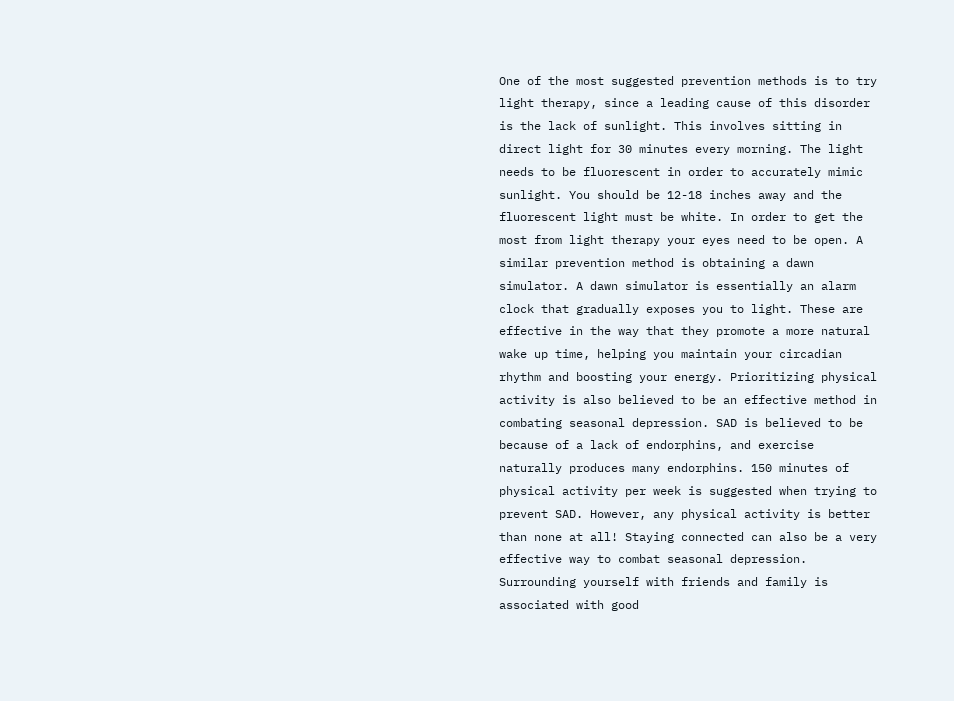One of the most suggested prevention methods is to try light therapy, since a leading cause of this disorder is the lack of sunlight. This involves sitting in direct light for 30 minutes every morning. The light needs to be fluorescent in order to accurately mimic sunlight. You should be 12-18 inches away and the fluorescent light must be white. In order to get the most from light therapy your eyes need to be open. A similar prevention method is obtaining a dawn simulator. A dawn simulator is essentially an alarm clock that gradually exposes you to light. These are effective in the way that they promote a more natural wake up time, helping you maintain your circadian rhythm and boosting your energy. Prioritizing physical activity is also believed to be an effective method in combating seasonal depression. SAD is believed to be because of a lack of endorphins, and exercise naturally produces many endorphins. 150 minutes of physical activity per week is suggested when trying to prevent SAD. However, any physical activity is better than none at all! Staying connected can also be a very effective way to combat seasonal depression. Surrounding yourself with friends and family is associated with good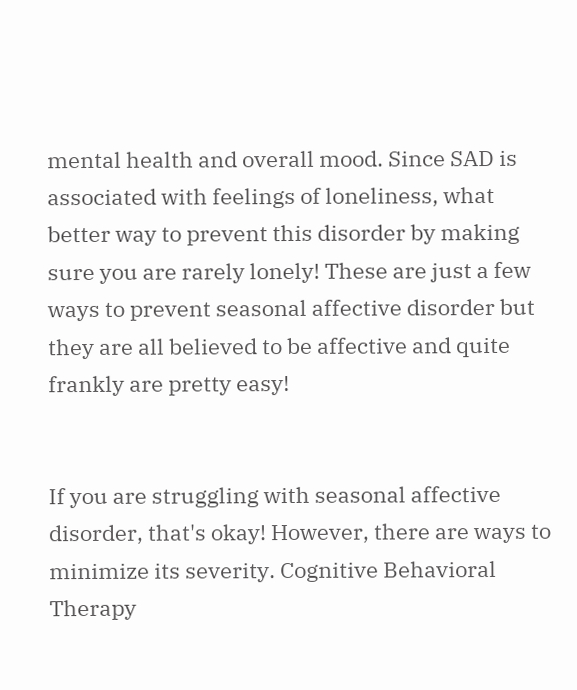mental health and overall mood. Since SAD is associated with feelings of loneliness, what better way to prevent this disorder by making sure you are rarely lonely! These are just a few ways to prevent seasonal affective disorder but they are all believed to be affective and quite frankly are pretty easy!


If you are struggling with seasonal affective disorder, that's okay! However, there are ways to minimize its severity. Cognitive Behavioral Therapy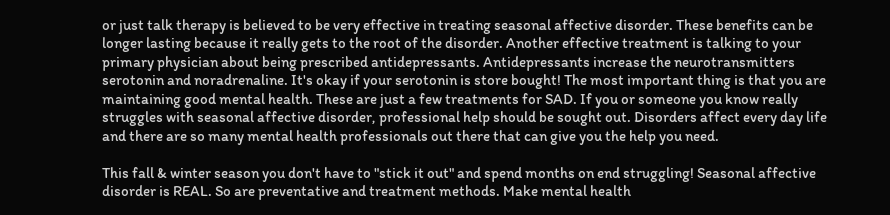or just talk therapy is believed to be very effective in treating seasonal affective disorder. These benefits can be longer lasting because it really gets to the root of the disorder. Another effective treatment is talking to your primary physician about being prescribed antidepressants. Antidepressants increase the neurotransmitters serotonin and noradrenaline. It's okay if your serotonin is store bought! The most important thing is that you are maintaining good mental health. These are just a few treatments for SAD. If you or someone you know really struggles with seasonal affective disorder, professional help should be sought out. Disorders affect every day life and there are so many mental health professionals out there that can give you the help you need.

This fall & winter season you don't have to "stick it out" and spend months on end struggling! Seasonal affective disorder is REAL. So are preventative and treatment methods. Make mental health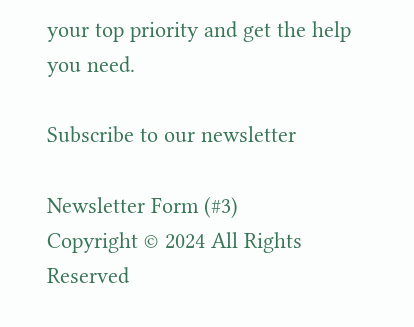your top priority and get the help you need.

Subscribe to our newsletter

Newsletter Form (#3)
Copyright © 2024 All Rights Reserved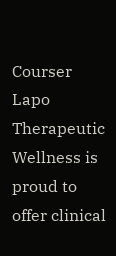Courser Lapo Therapeutic Wellness is proud to offer clinical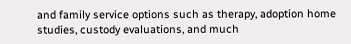and family service options such as therapy, adoption home studies, custody evaluations, and much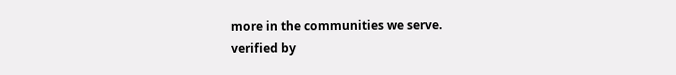more in the communities we serve.
verified by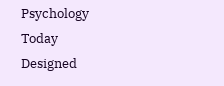Psychology Today
Designed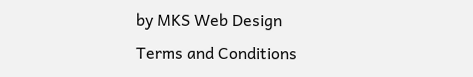by MKS Web Design
Terms and Conditions